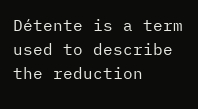Détente is a term used to describe the reduction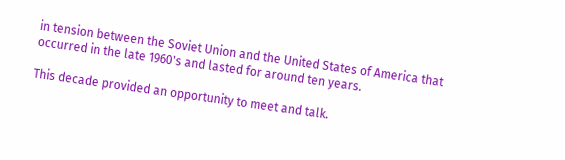in tension between the Soviet Union and the United States of America that occurred in the late 1960's and lasted for around ten years.

This decade provided an opportunity to meet and talk.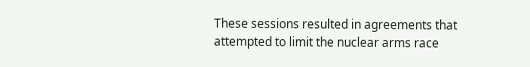These sessions resulted in agreements that attempted to limit the nuclear arms race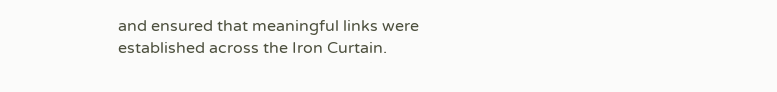and ensured that meaningful links were established across the Iron Curtain.